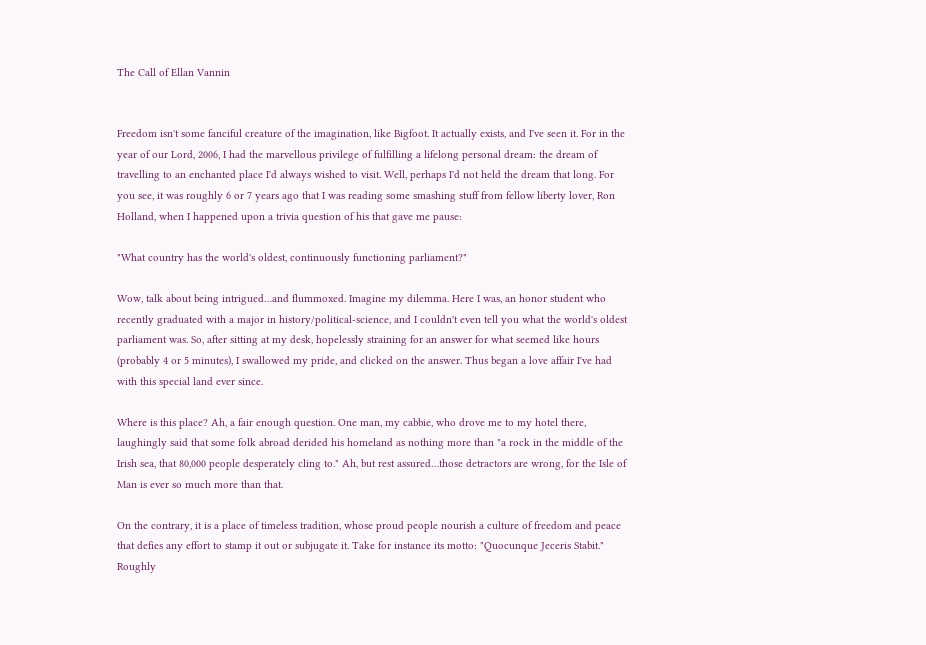The Call of Ellan Vannin


Freedom isn't some fanciful creature of the imagination, like Bigfoot. It actually exists, and I've seen it. For in the year of our Lord, 2006, I had the marvellous privilege of fulfilling a lifelong personal dream: the dream of travelling to an enchanted place I'd always wished to visit. Well, perhaps I'd not held the dream that long. For you see, it was roughly 6 or 7 years ago that I was reading some smashing stuff from fellow liberty lover, Ron Holland, when I happened upon a trivia question of his that gave me pause:

"What country has the world's oldest, continuously functioning parliament?"

Wow, talk about being intrigued…and flummoxed. Imagine my dilemma. Here I was, an honor student who recently graduated with a major in history/political-science, and I couldn't even tell you what the world's oldest parliament was. So, after sitting at my desk, hopelessly straining for an answer for what seemed like hours (probably 4 or 5 minutes), I swallowed my pride, and clicked on the answer. Thus began a love affair I've had with this special land ever since.

Where is this place? Ah, a fair enough question. One man, my cabbie, who drove me to my hotel there, laughingly said that some folk abroad derided his homeland as nothing more than "a rock in the middle of the Irish sea, that 80,000 people desperately cling to." Ah, but rest assured…those detractors are wrong, for the Isle of Man is ever so much more than that.

On the contrary, it is a place of timeless tradition, whose proud people nourish a culture of freedom and peace that defies any effort to stamp it out or subjugate it. Take for instance its motto: "Quocunque Jeceris Stabit." Roughly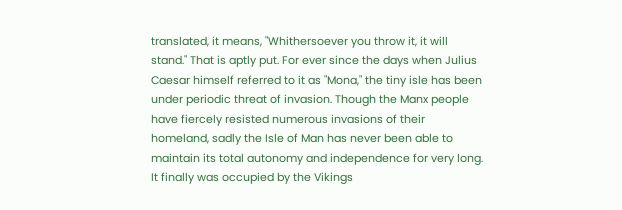translated, it means, "Whithersoever you throw it, it will stand." That is aptly put. For ever since the days when Julius Caesar himself referred to it as "Mona," the tiny isle has been under periodic threat of invasion. Though the Manx people have fiercely resisted numerous invasions of their homeland, sadly the Isle of Man has never been able to maintain its total autonomy and independence for very long. It finally was occupied by the Vikings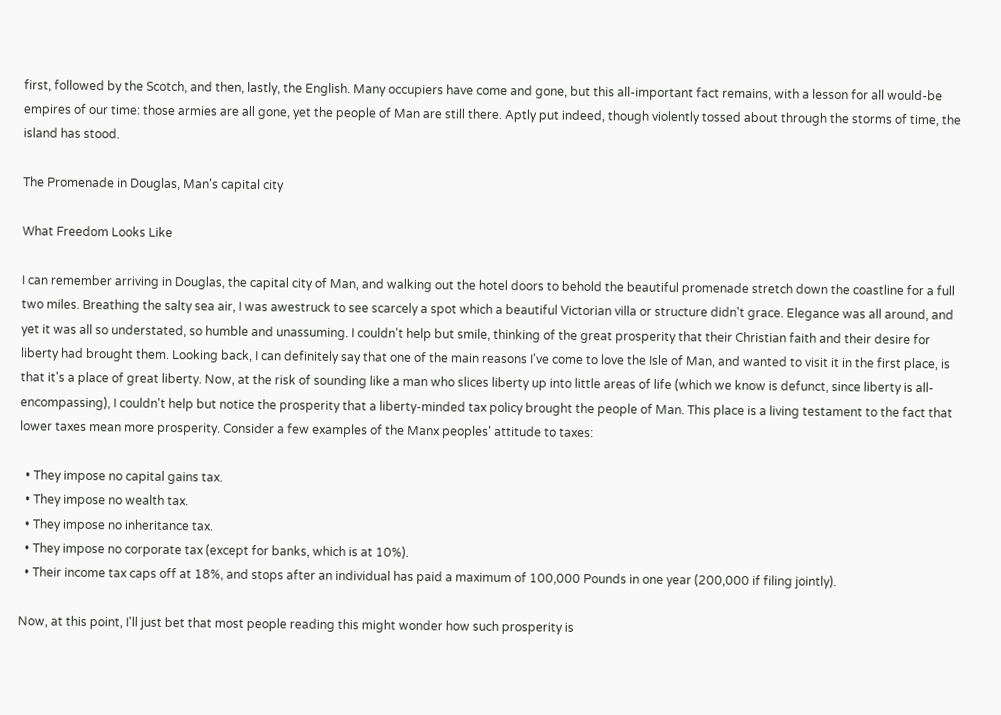first, followed by the Scotch, and then, lastly, the English. Many occupiers have come and gone, but this all-important fact remains, with a lesson for all would-be empires of our time: those armies are all gone, yet the people of Man are still there. Aptly put indeed, though violently tossed about through the storms of time, the island has stood.

The Promenade in Douglas, Man's capital city

What Freedom Looks Like

I can remember arriving in Douglas, the capital city of Man, and walking out the hotel doors to behold the beautiful promenade stretch down the coastline for a full two miles. Breathing the salty sea air, I was awestruck to see scarcely a spot which a beautiful Victorian villa or structure didn't grace. Elegance was all around, and yet it was all so understated, so humble and unassuming. I couldn't help but smile, thinking of the great prosperity that their Christian faith and their desire for liberty had brought them. Looking back, I can definitely say that one of the main reasons I've come to love the Isle of Man, and wanted to visit it in the first place, is that it's a place of great liberty. Now, at the risk of sounding like a man who slices liberty up into little areas of life (which we know is defunct, since liberty is all-encompassing), I couldn't help but notice the prosperity that a liberty-minded tax policy brought the people of Man. This place is a living testament to the fact that lower taxes mean more prosperity. Consider a few examples of the Manx peoples' attitude to taxes:

  • They impose no capital gains tax.
  • They impose no wealth tax.
  • They impose no inheritance tax.
  • They impose no corporate tax (except for banks, which is at 10%).
  • Their income tax caps off at 18%, and stops after an individual has paid a maximum of 100,000 Pounds in one year (200,000 if filing jointly).

Now, at this point, I'll just bet that most people reading this might wonder how such prosperity is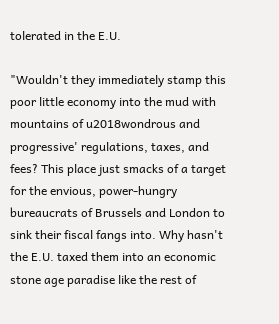tolerated in the E.U.

"Wouldn't they immediately stamp this poor little economy into the mud with mountains of u2018wondrous and progressive' regulations, taxes, and fees? This place just smacks of a target for the envious, power-hungry bureaucrats of Brussels and London to sink their fiscal fangs into. Why hasn't the E.U. taxed them into an economic stone age paradise like the rest of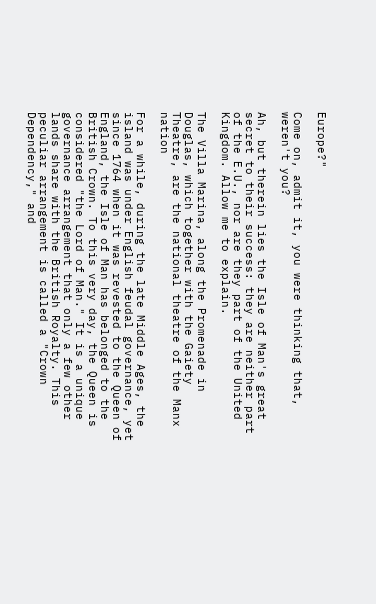Europe?"

Come on, admit it, you were thinking that, weren't you?

Ah, but therein lies the Isle of Man's great secret to their success: they are neither part of the E.U., nor are they part of the United Kingdom. Allow me to explain.

The Villa Marina, along the Promenade in Douglas, which together with the Gaiety Theatre, are the national theatre of the Manx nation

For a while, during the late Middle Ages, the island was under English feudal governance, yet since 1764 when it was revested to the Queen of England, the Isle of Man has belonged to the British Crown. To this very day, the Queen is considered "the Lord of Man." It is a unique governance arrangement that only a few other lands share with the British Royalty. This peculiar arrangement is called a "Crown Dependency," and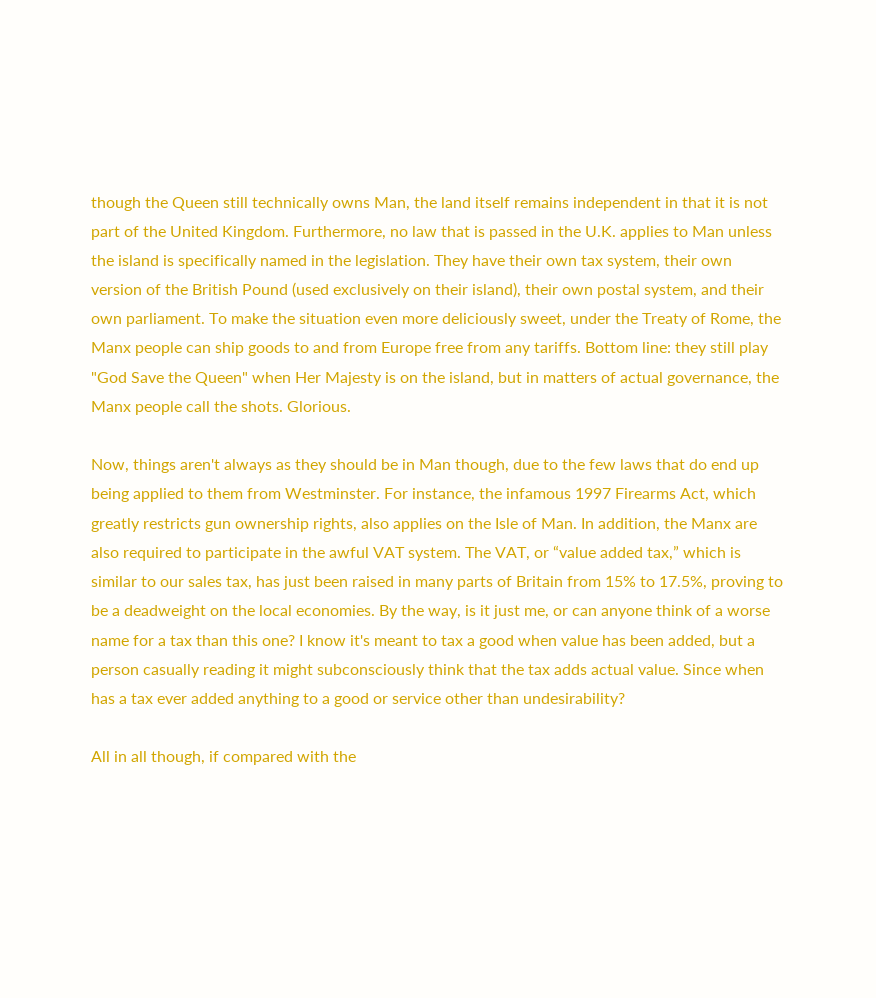though the Queen still technically owns Man, the land itself remains independent in that it is not part of the United Kingdom. Furthermore, no law that is passed in the U.K. applies to Man unless the island is specifically named in the legislation. They have their own tax system, their own version of the British Pound (used exclusively on their island), their own postal system, and their own parliament. To make the situation even more deliciously sweet, under the Treaty of Rome, the Manx people can ship goods to and from Europe free from any tariffs. Bottom line: they still play "God Save the Queen" when Her Majesty is on the island, but in matters of actual governance, the Manx people call the shots. Glorious.

Now, things aren't always as they should be in Man though, due to the few laws that do end up being applied to them from Westminster. For instance, the infamous 1997 Firearms Act, which greatly restricts gun ownership rights, also applies on the Isle of Man. In addition, the Manx are also required to participate in the awful VAT system. The VAT, or “value added tax,” which is similar to our sales tax, has just been raised in many parts of Britain from 15% to 17.5%, proving to be a deadweight on the local economies. By the way, is it just me, or can anyone think of a worse name for a tax than this one? I know it's meant to tax a good when value has been added, but a person casually reading it might subconsciously think that the tax adds actual value. Since when has a tax ever added anything to a good or service other than undesirability?

All in all though, if compared with the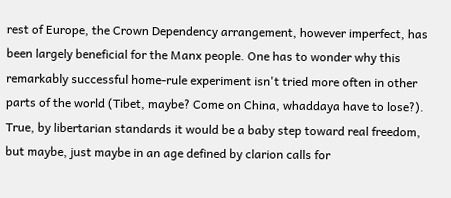rest of Europe, the Crown Dependency arrangement, however imperfect, has been largely beneficial for the Manx people. One has to wonder why this remarkably successful home-rule experiment isn't tried more often in other parts of the world (Tibet, maybe? Come on China, whaddaya have to lose?). True, by libertarian standards it would be a baby step toward real freedom, but maybe, just maybe in an age defined by clarion calls for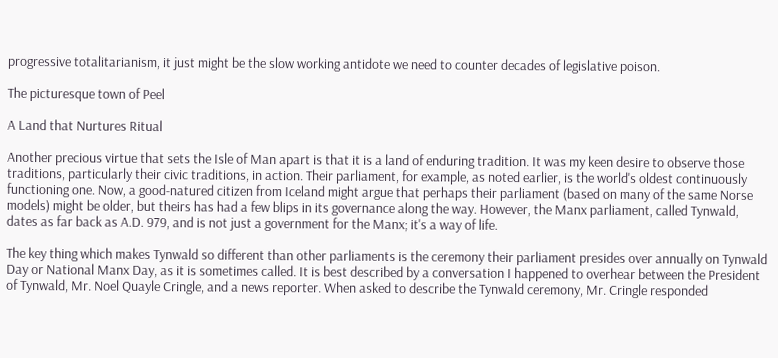progressive totalitarianism, it just might be the slow working antidote we need to counter decades of legislative poison.

The picturesque town of Peel

A Land that Nurtures Ritual

Another precious virtue that sets the Isle of Man apart is that it is a land of enduring tradition. It was my keen desire to observe those traditions, particularly their civic traditions, in action. Their parliament, for example, as noted earlier, is the world's oldest continuously functioning one. Now, a good-natured citizen from Iceland might argue that perhaps their parliament (based on many of the same Norse models) might be older, but theirs has had a few blips in its governance along the way. However, the Manx parliament, called Tynwald, dates as far back as A.D. 979, and is not just a government for the Manx; it's a way of life.

The key thing which makes Tynwald so different than other parliaments is the ceremony their parliament presides over annually on Tynwald Day or National Manx Day, as it is sometimes called. It is best described by a conversation I happened to overhear between the President of Tynwald, Mr. Noel Quayle Cringle, and a news reporter. When asked to describe the Tynwald ceremony, Mr. Cringle responded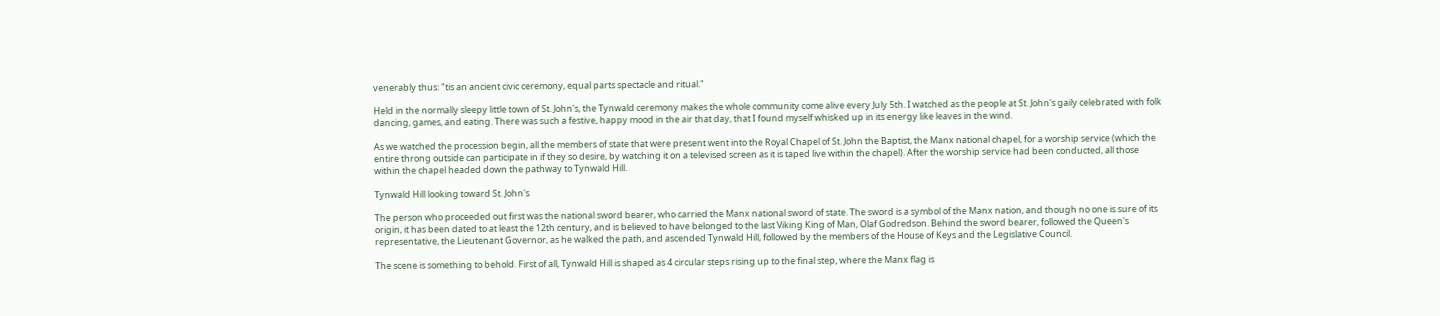venerably thus: "tis an ancient civic ceremony, equal parts spectacle and ritual."

Held in the normally sleepy little town of St. John's, the Tynwald ceremony makes the whole community come alive every July 5th. I watched as the people at St. John's gaily celebrated with folk dancing, games, and eating. There was such a festive, happy mood in the air that day, that I found myself whisked up in its energy like leaves in the wind.

As we watched the procession begin, all the members of state that were present went into the Royal Chapel of St. John the Baptist, the Manx national chapel, for a worship service (which the entire throng outside can participate in if they so desire, by watching it on a televised screen as it is taped live within the chapel). After the worship service had been conducted, all those within the chapel headed down the pathway to Tynwald Hill.

Tynwald Hill looking toward St. John's

The person who proceeded out first was the national sword bearer, who carried the Manx national sword of state. The sword is a symbol of the Manx nation, and though no one is sure of its origin, it has been dated to at least the 12th century, and is believed to have belonged to the last Viking King of Man, Olaf Godredson. Behind the sword bearer, followed the Queen's representative, the Lieutenant Governor, as he walked the path, and ascended Tynwald Hill, followed by the members of the House of Keys and the Legislative Council.

The scene is something to behold. First of all, Tynwald Hill is shaped as 4 circular steps rising up to the final step, where the Manx flag is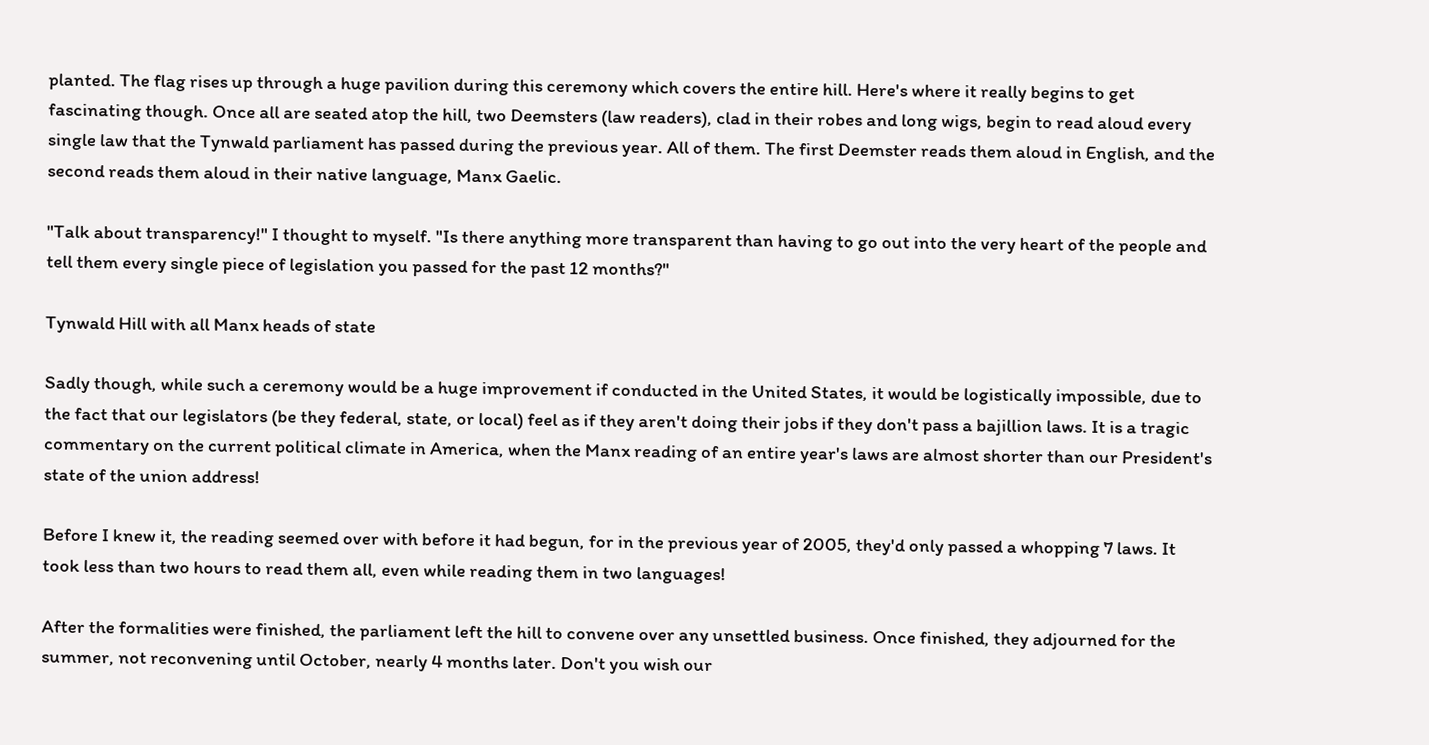planted. The flag rises up through a huge pavilion during this ceremony which covers the entire hill. Here's where it really begins to get fascinating though. Once all are seated atop the hill, two Deemsters (law readers), clad in their robes and long wigs, begin to read aloud every single law that the Tynwald parliament has passed during the previous year. All of them. The first Deemster reads them aloud in English, and the second reads them aloud in their native language, Manx Gaelic.

"Talk about transparency!" I thought to myself. "Is there anything more transparent than having to go out into the very heart of the people and tell them every single piece of legislation you passed for the past 12 months?"

Tynwald Hill with all Manx heads of state

Sadly though, while such a ceremony would be a huge improvement if conducted in the United States, it would be logistically impossible, due to the fact that our legislators (be they federal, state, or local) feel as if they aren't doing their jobs if they don't pass a bajillion laws. It is a tragic commentary on the current political climate in America, when the Manx reading of an entire year's laws are almost shorter than our President's state of the union address!

Before I knew it, the reading seemed over with before it had begun, for in the previous year of 2005, they'd only passed a whopping 7 laws. It took less than two hours to read them all, even while reading them in two languages!

After the formalities were finished, the parliament left the hill to convene over any unsettled business. Once finished, they adjourned for the summer, not reconvening until October, nearly 4 months later. Don't you wish our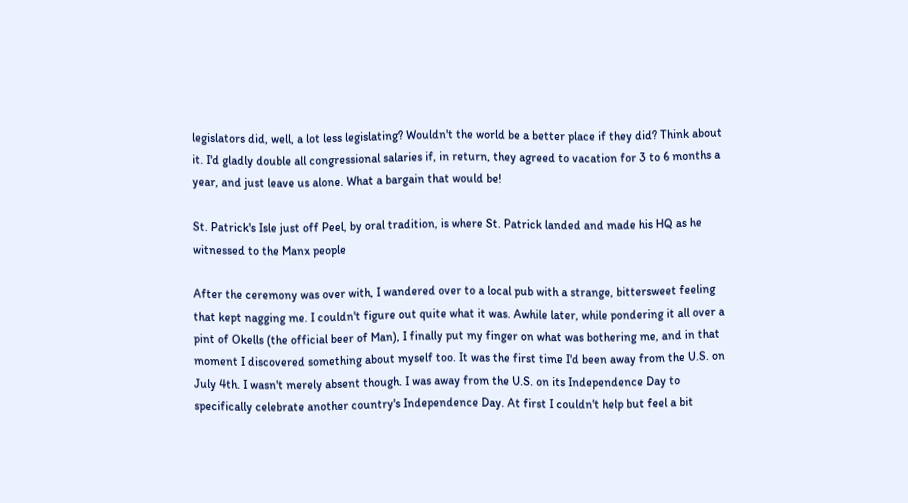legislators did, well, a lot less legislating? Wouldn't the world be a better place if they did? Think about it. I'd gladly double all congressional salaries if, in return, they agreed to vacation for 3 to 6 months a year, and just leave us alone. What a bargain that would be!

St. Patrick's Isle just off Peel, by oral tradition, is where St. Patrick landed and made his HQ as he witnessed to the Manx people

After the ceremony was over with, I wandered over to a local pub with a strange, bittersweet feeling that kept nagging me. I couldn't figure out quite what it was. Awhile later, while pondering it all over a pint of Okells (the official beer of Man), I finally put my finger on what was bothering me, and in that moment I discovered something about myself too. It was the first time I'd been away from the U.S. on July 4th. I wasn't merely absent though. I was away from the U.S. on its Independence Day to specifically celebrate another country's Independence Day. At first I couldn't help but feel a bit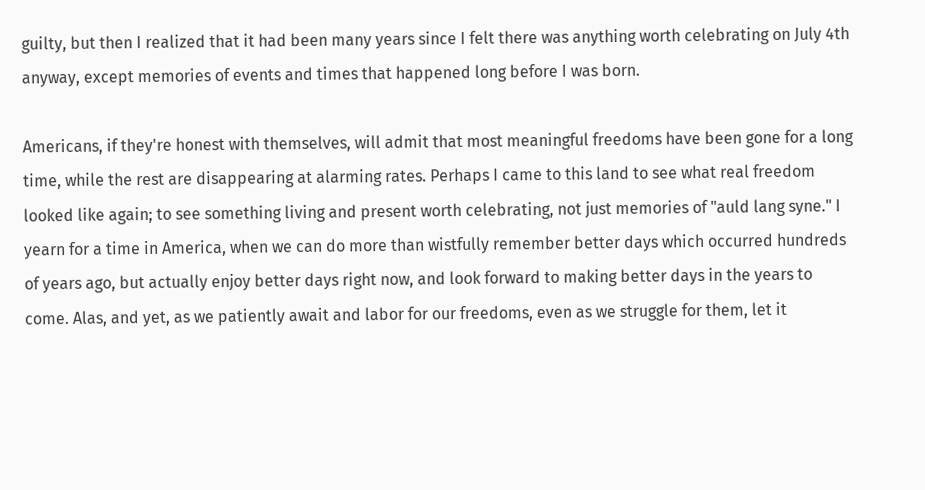guilty, but then I realized that it had been many years since I felt there was anything worth celebrating on July 4th anyway, except memories of events and times that happened long before I was born.

Americans, if they're honest with themselves, will admit that most meaningful freedoms have been gone for a long time, while the rest are disappearing at alarming rates. Perhaps I came to this land to see what real freedom looked like again; to see something living and present worth celebrating, not just memories of "auld lang syne." I yearn for a time in America, when we can do more than wistfully remember better days which occurred hundreds of years ago, but actually enjoy better days right now, and look forward to making better days in the years to come. Alas, and yet, as we patiently await and labor for our freedoms, even as we struggle for them, let it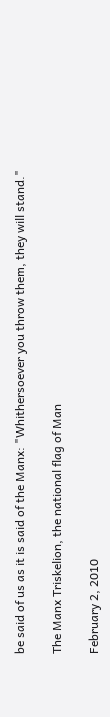be said of us as it is said of the Manx: "Whithersoever you throw them, they will stand."

The Manx Triskelion, the national flag of Man

February 2, 2010